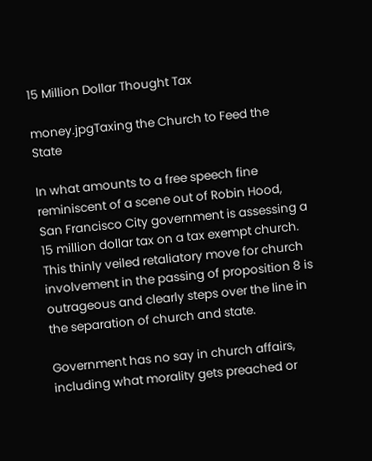15 Million Dollar Thought Tax

money.jpgTaxing the Church to Feed the State

In what amounts to a free speech fine reminiscent of a scene out of Robin Hood,  San Francisco City government is assessing a 15 million dollar tax on a tax exempt church.  This thinly veiled retaliatory move for church involvement in the passing of proposition 8 is outrageous and clearly steps over the line in the separation of church and state.

Government has no say in church affairs, including what morality gets preached or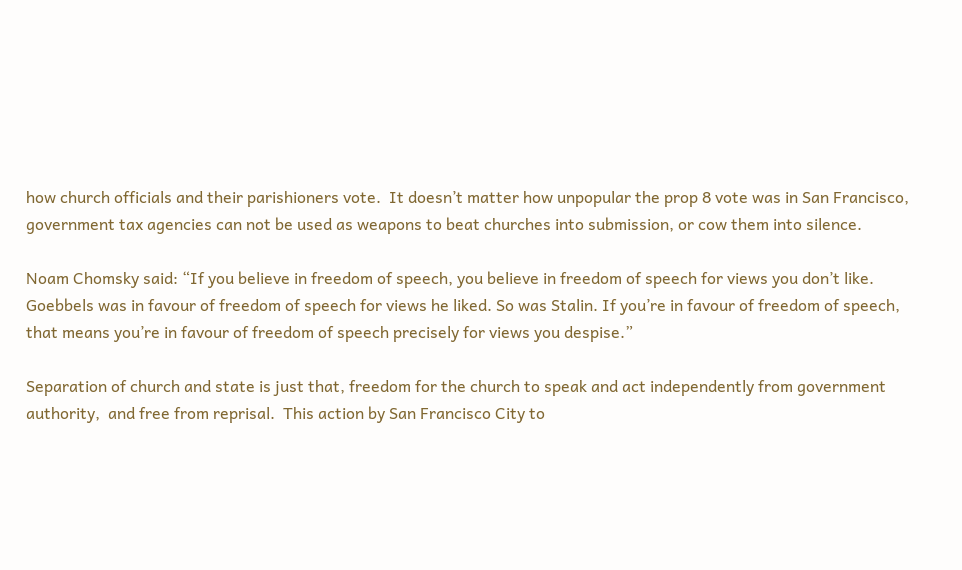how church officials and their parishioners vote.  It doesn’t matter how unpopular the prop 8 vote was in San Francisco, government tax agencies can not be used as weapons to beat churches into submission, or cow them into silence.

Noam Chomsky said: “If you believe in freedom of speech, you believe in freedom of speech for views you don’t like. Goebbels was in favour of freedom of speech for views he liked. So was Stalin. If you’re in favour of freedom of speech, that means you’re in favour of freedom of speech precisely for views you despise.”

Separation of church and state is just that, freedom for the church to speak and act independently from government authority,  and free from reprisal.  This action by San Francisco City to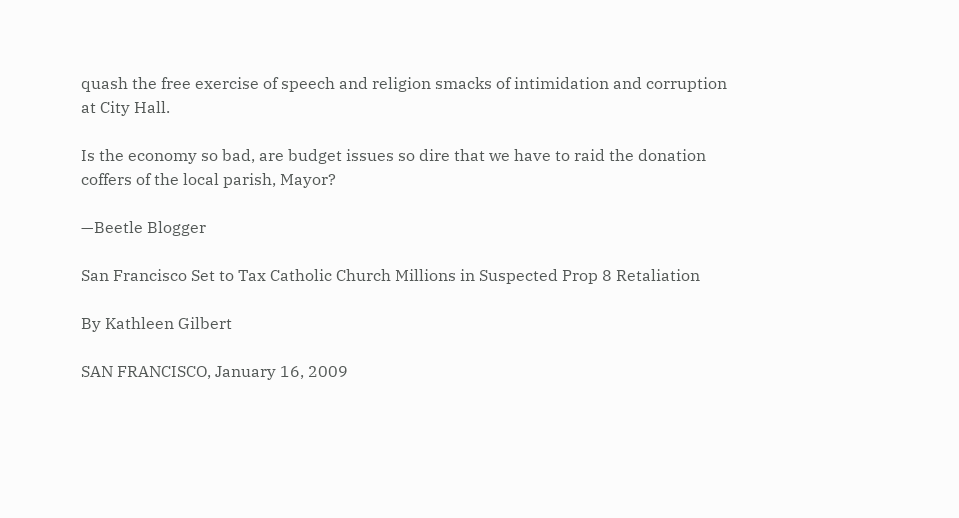quash the free exercise of speech and religion smacks of intimidation and corruption at City Hall.

Is the economy so bad, are budget issues so dire that we have to raid the donation coffers of the local parish, Mayor?

—Beetle Blogger

San Francisco Set to Tax Catholic Church Millions in Suspected Prop 8 Retaliation

By Kathleen Gilbert

SAN FRANCISCO, January 16, 2009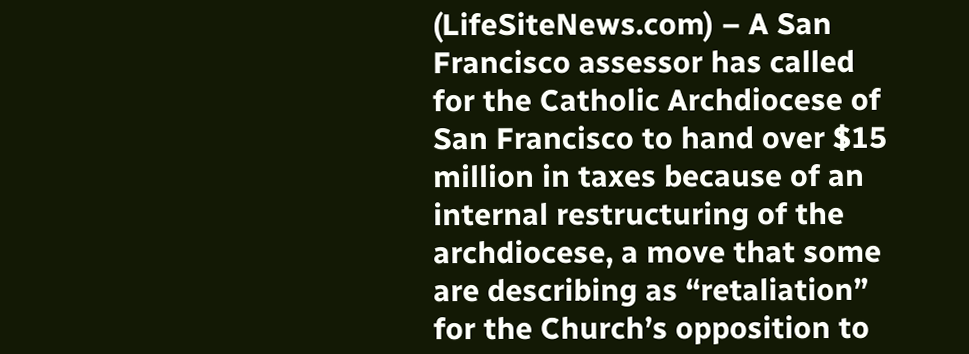(LifeSiteNews.com) – A San Francisco assessor has called for the Catholic Archdiocese of San Francisco to hand over $15 million in taxes because of an internal restructuring of the archdiocese, a move that some are describing as “retaliation” for the Church’s opposition to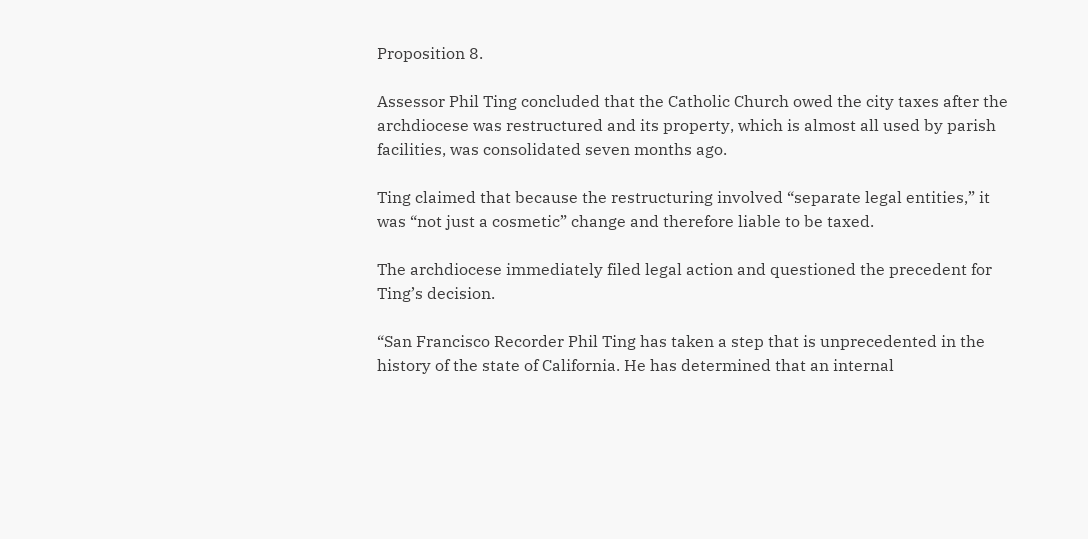Proposition 8.

Assessor Phil Ting concluded that the Catholic Church owed the city taxes after the archdiocese was restructured and its property, which is almost all used by parish facilities, was consolidated seven months ago.

Ting claimed that because the restructuring involved “separate legal entities,” it was “not just a cosmetic” change and therefore liable to be taxed.

The archdiocese immediately filed legal action and questioned the precedent for Ting’s decision.

“San Francisco Recorder Phil Ting has taken a step that is unprecedented in the history of the state of California. He has determined that an internal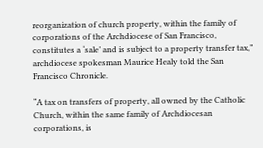reorganization of church property, within the family of corporations of the Archdiocese of San Francisco, constitutes a ‘sale’ and is subject to a property transfer tax,” archdiocese spokesman Maurice Healy told the San Francisco Chronicle.

“A tax on transfers of property, all owned by the Catholic Church, within the same family of Archdiocesan corporations, is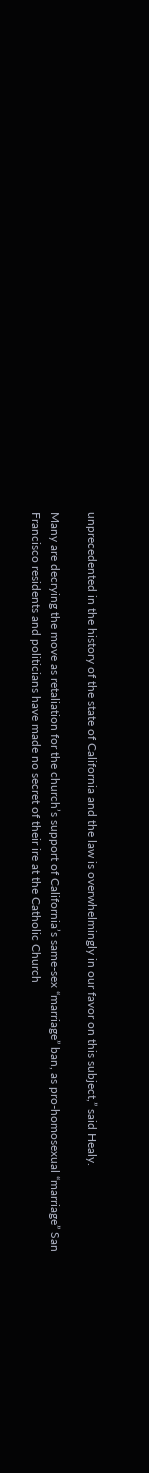unprecedented in the history of the state of California and the law is overwhelmingly in our favor on this subject,” said Healy.

Many are decrying the move as retaliation for the church’s support of California’s same-sex “marriage” ban, as pro-homosexual “marriage” San Francisco residents and politicians have made no secret of their ire at the Catholic Church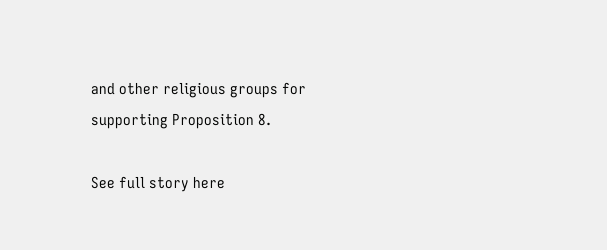and other religious groups for supporting Proposition 8.

See full story here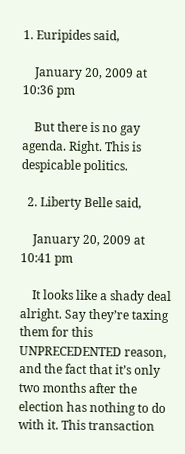1. Euripides said,

    January 20, 2009 at 10:36 pm

    But there is no gay agenda. Right. This is despicable politics.

  2. Liberty Belle said,

    January 20, 2009 at 10:41 pm

    It looks like a shady deal alright. Say they’re taxing them for this UNPRECEDENTED reason, and the fact that it’s only two months after the election has nothing to do with it. This transaction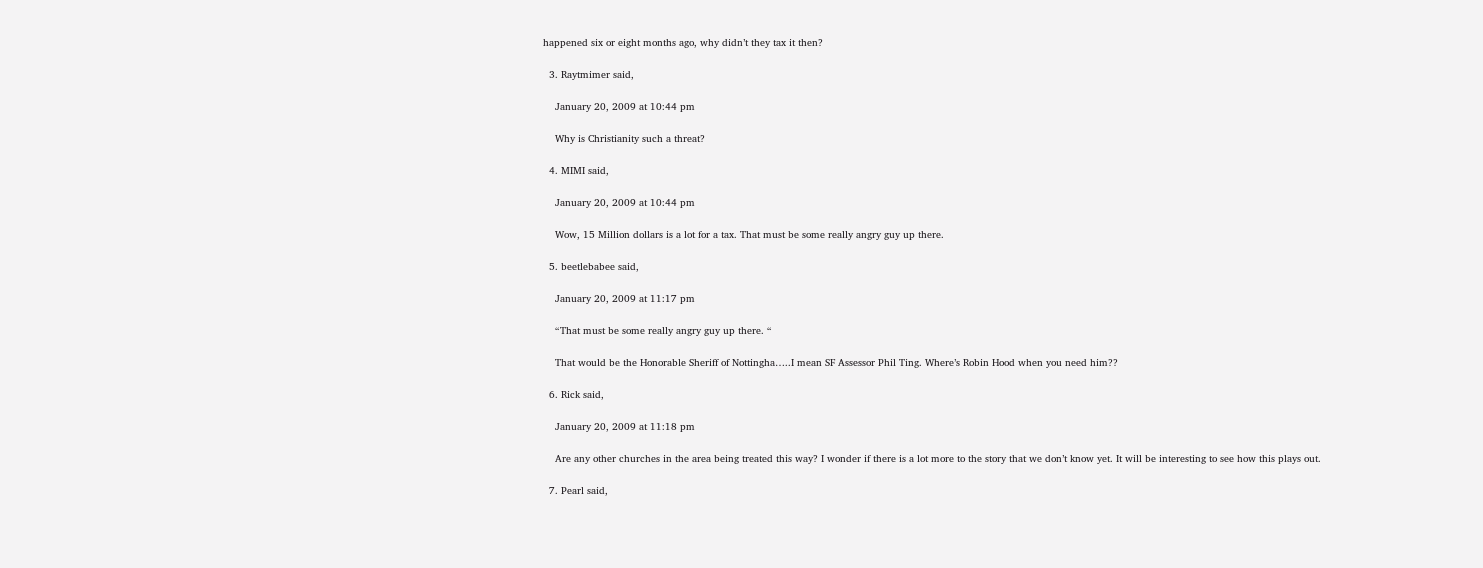happened six or eight months ago, why didn’t they tax it then?

  3. Raytmimer said,

    January 20, 2009 at 10:44 pm

    Why is Christianity such a threat?

  4. MIMI said,

    January 20, 2009 at 10:44 pm

    Wow, 15 Million dollars is a lot for a tax. That must be some really angry guy up there.

  5. beetlebabee said,

    January 20, 2009 at 11:17 pm

    “That must be some really angry guy up there. “

    That would be the Honorable Sheriff of Nottingha…..I mean SF Assessor Phil Ting. Where’s Robin Hood when you need him??

  6. Rick said,

    January 20, 2009 at 11:18 pm

    Are any other churches in the area being treated this way? I wonder if there is a lot more to the story that we don’t know yet. It will be interesting to see how this plays out.

  7. Pearl said,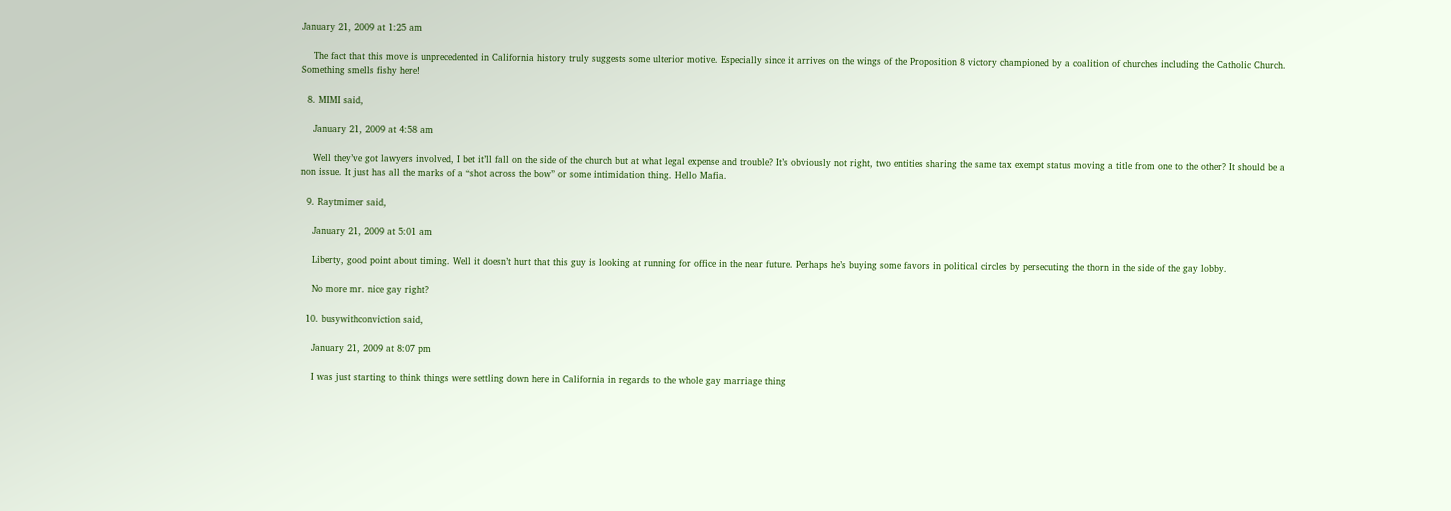January 21, 2009 at 1:25 am

    The fact that this move is unprecedented in California history truly suggests some ulterior motive. Especially since it arrives on the wings of the Proposition 8 victory championed by a coalition of churches including the Catholic Church. Something smells fishy here!

  8. MIMI said,

    January 21, 2009 at 4:58 am

    Well they’ve got lawyers involved, I bet it’ll fall on the side of the church but at what legal expense and trouble? It’s obviously not right, two entities sharing the same tax exempt status moving a title from one to the other? It should be a non issue. It just has all the marks of a “shot across the bow” or some intimidation thing. Hello Mafia.

  9. Raytmimer said,

    January 21, 2009 at 5:01 am

    Liberty, good point about timing. Well it doesn’t hurt that this guy is looking at running for office in the near future. Perhaps he’s buying some favors in political circles by persecuting the thorn in the side of the gay lobby.

    No more mr. nice gay right?

  10. busywithconviction said,

    January 21, 2009 at 8:07 pm

    I was just starting to think things were settling down here in California in regards to the whole gay marriage thing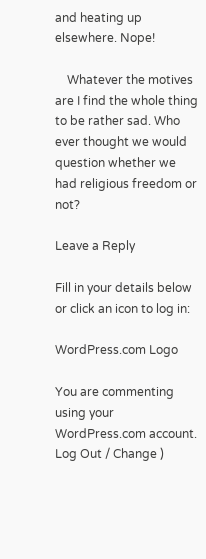and heating up elsewhere. Nope!

    Whatever the motives are I find the whole thing to be rather sad. Who ever thought we would question whether we had religious freedom or not?

Leave a Reply

Fill in your details below or click an icon to log in:

WordPress.com Logo

You are commenting using your WordPress.com account. Log Out / Change )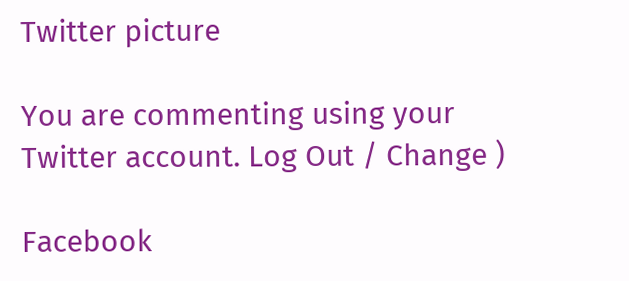Twitter picture

You are commenting using your Twitter account. Log Out / Change )

Facebook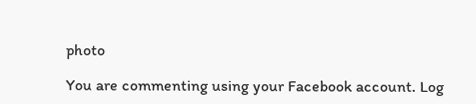photo

You are commenting using your Facebook account. Log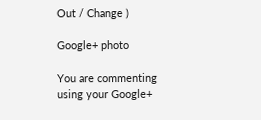Out / Change )

Google+ photo

You are commenting using your Google+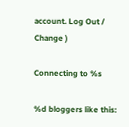account. Log Out / Change )

Connecting to %s

%d bloggers like this: